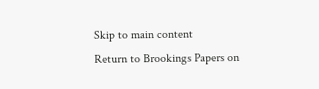Skip to main content
Return to Brookings Papers on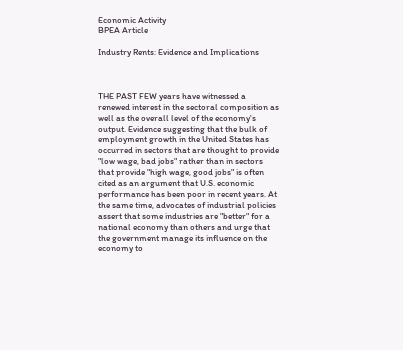Economic Activity
BPEA Article

Industry Rents: Evidence and Implications



THE PAST FEW years have witnessed a renewed interest in the sectoral composition as well as the overall level of the economy's output. Evidence suggesting that the bulk of employment growth in the United States has occurred in sectors that are thought to provide "low wage, bad jobs" rather than in sectors that provide "high wage, good jobs" is often cited as an argument that U.S. economic performance has been poor in recent years. At the same time, advocates of industrial policies assert that some industries are "better" for a national economy than others and urge that the government manage its influence on the economy to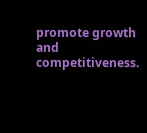promote growth and competitiveness.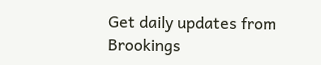Get daily updates from Brookings